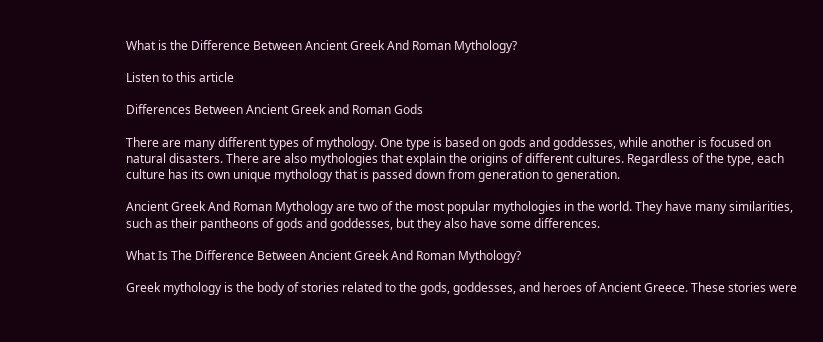What is the Difference Between Ancient Greek And Roman Mythology?

Listen to this article

Differences Between Ancient Greek and Roman Gods

There are many different types of mythology. One type is based on gods and goddesses, while another is focused on natural disasters. There are also mythologies that explain the origins of different cultures. Regardless of the type, each culture has its own unique mythology that is passed down from generation to generation.

Ancient Greek And Roman Mythology are two of the most popular mythologies in the world. They have many similarities, such as their pantheons of gods and goddesses, but they also have some differences.

What Is The Difference Between Ancient Greek And Roman Mythology?

Greek mythology is the body of stories related to the gods, goddesses, and heroes of Ancient Greece. These stories were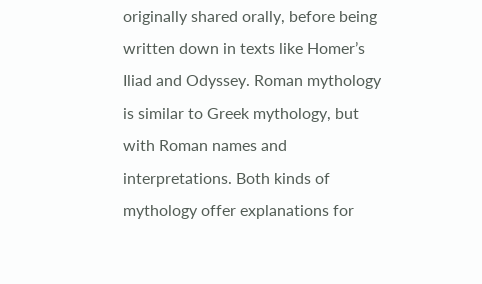originally shared orally, before being written down in texts like Homer’s Iliad and Odyssey. Roman mythology is similar to Greek mythology, but with Roman names and interpretations. Both kinds of mythology offer explanations for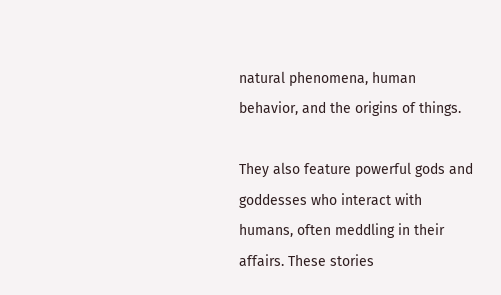natural phenomena, human behavior, and the origins of things.

They also feature powerful gods and goddesses who interact with humans, often meddling in their affairs. These stories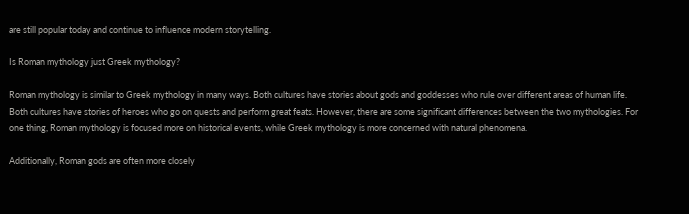are still popular today and continue to influence modern storytelling.

Is Roman mythology just Greek mythology?

Roman mythology is similar to Greek mythology in many ways. Both cultures have stories about gods and goddesses who rule over different areas of human life. Both cultures have stories of heroes who go on quests and perform great feats. However, there are some significant differences between the two mythologies. For one thing, Roman mythology is focused more on historical events, while Greek mythology is more concerned with natural phenomena.

Additionally, Roman gods are often more closely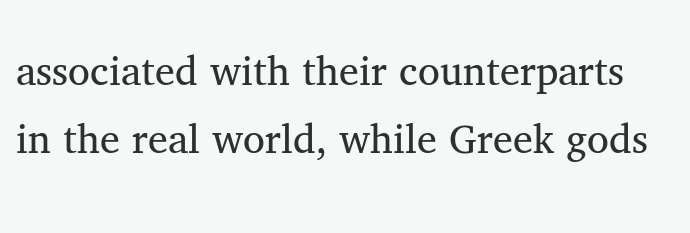associated with their counterparts in the real world, while Greek gods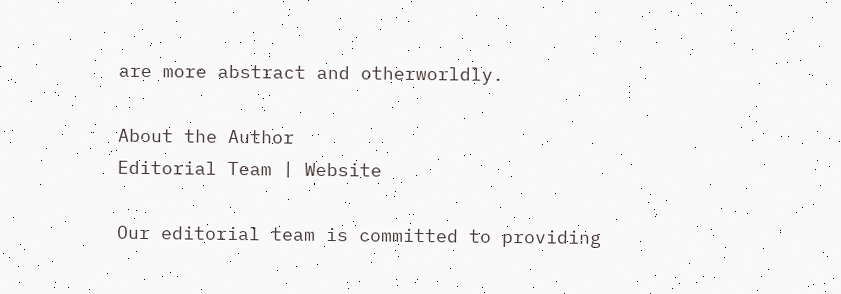are more abstract and otherworldly.

About the Author
Editorial Team | Website

Our editorial team is committed to providing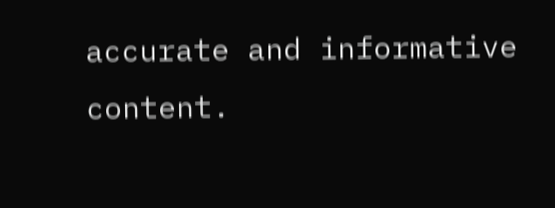accurate and informative content.